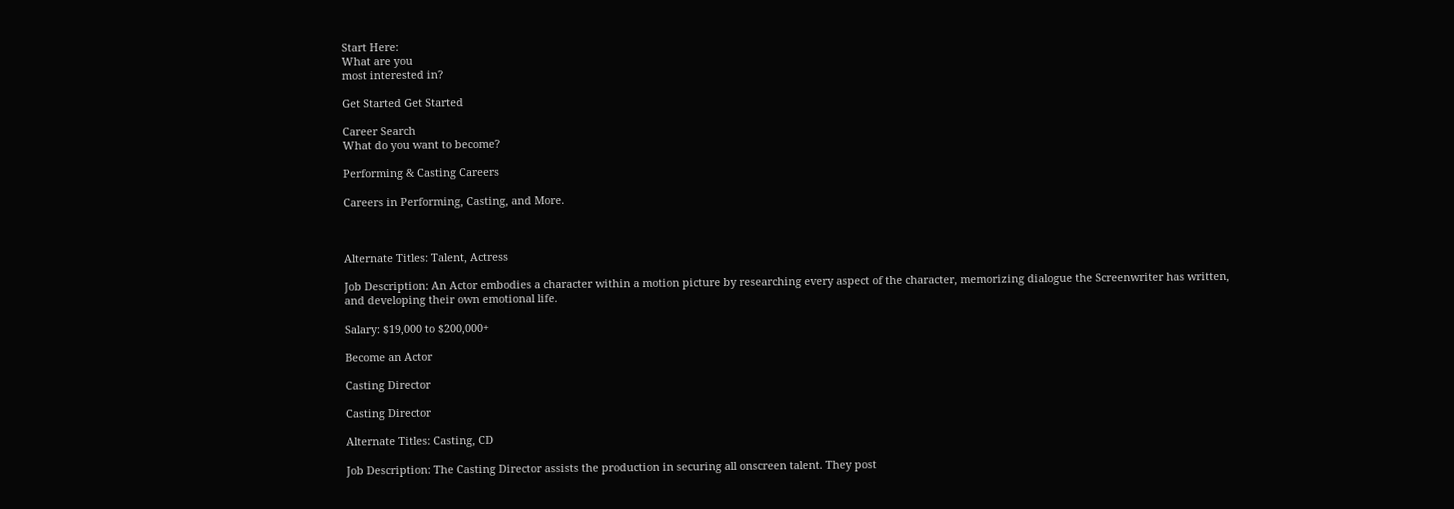Start Here:
What are you
most interested in?

Get Started Get Started

Career Search
What do you want to become?

Performing & Casting Careers

Careers in Performing, Casting, and More.



Alternate Titles: Talent, Actress

Job Description: An Actor embodies a character within a motion picture by researching every aspect of the character, memorizing dialogue the Screenwriter has written, and developing their own emotional life.

Salary: $19,000 to $200,000+

Become an Actor

Casting Director

Casting Director

Alternate Titles: Casting, CD

Job Description: The Casting Director assists the production in securing all onscreen talent. They post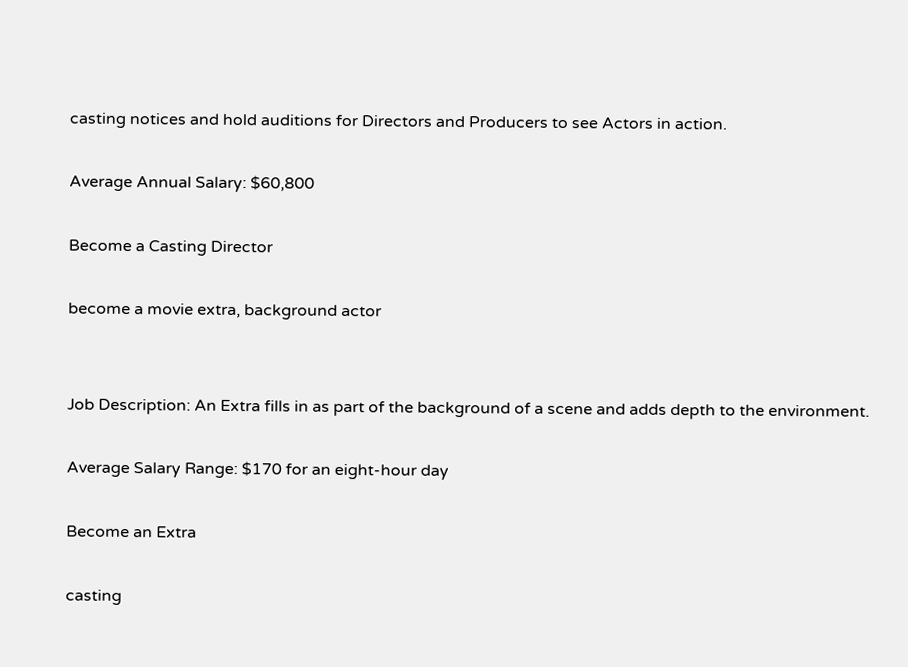casting notices and hold auditions for Directors and Producers to see Actors in action.

Average Annual Salary: $60,800

Become a Casting Director

become a movie extra, background actor


Job Description: An Extra fills in as part of the background of a scene and adds depth to the environment.

Average Salary Range: $170 for an eight-hour day

Become an Extra

casting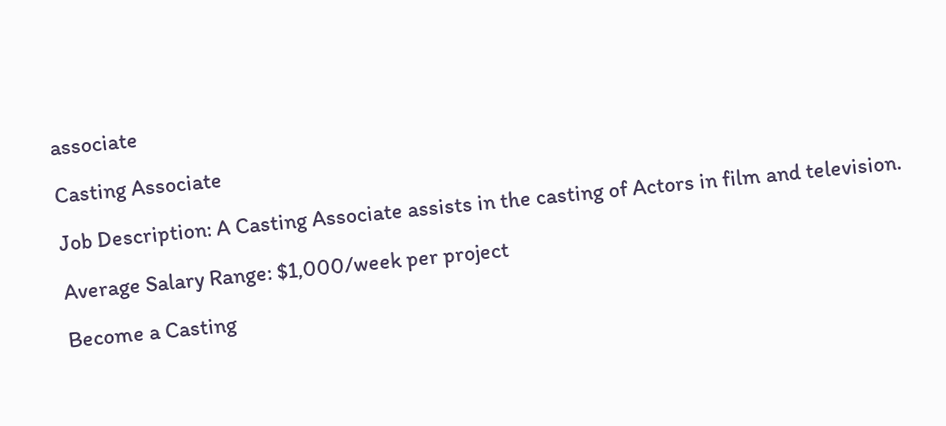associate

Casting Associate

Job Description: A Casting Associate assists in the casting of Actors in film and television.

Average Salary Range: $1,000/week per project

Become a Casting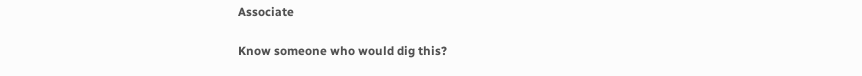Associate

Know someone who would dig this?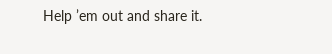Help ’em out and share it.